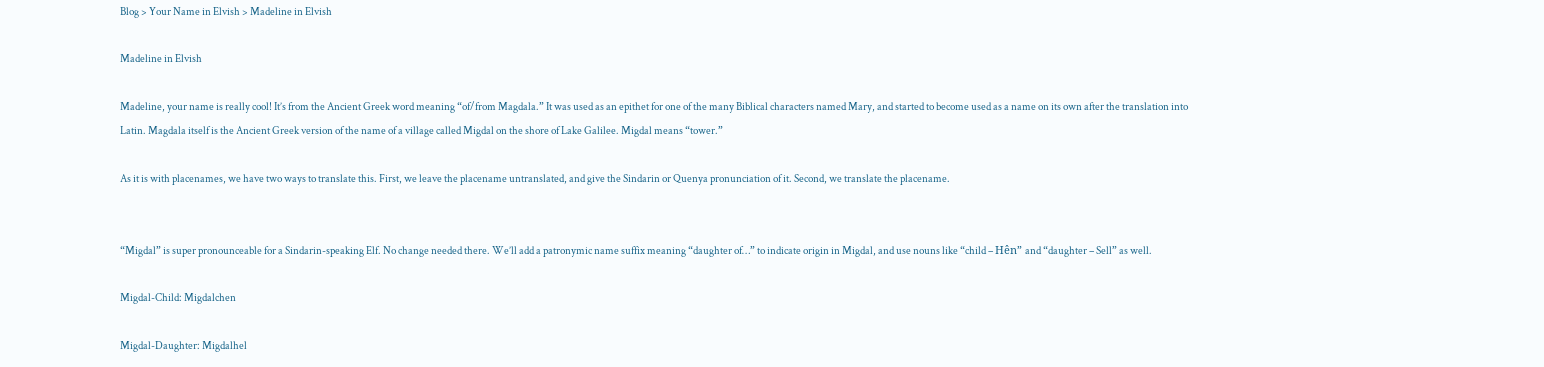Blog > Your Name in Elvish > Madeline in Elvish

Madeline in Elvish

Madeline, your name is really cool! It’s from the Ancient Greek word meaning “of/from Magdala.” It was used as an epithet for one of the many Biblical characters named Mary, and started to become used as a name on its own after the translation into Latin. Magdala itself is the Ancient Greek version of the name of a village called Migdal on the shore of Lake Galilee. Migdal means “tower.”

As it is with placenames, we have two ways to translate this. First, we leave the placename untranslated, and give the Sindarin or Quenya pronunciation of it. Second, we translate the placename.


“Migdal” is super pronounceable for a Sindarin-speaking Elf. No change needed there. We’ll add a patronymic name suffix meaning “daughter of…” to indicate origin in Migdal, and use nouns like “child – Hên” and “daughter – Sell” as well.

Migdal-Child: Migdalchen

Migdal-Daughter: Migdalhel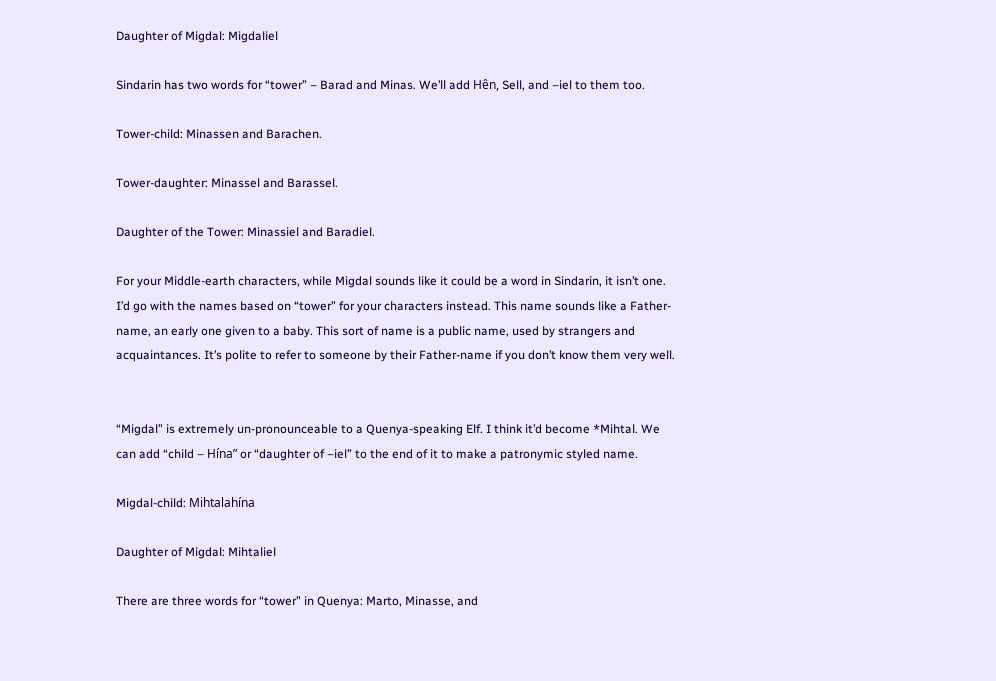Daughter of Migdal: Migdaliel

Sindarin has two words for “tower” – Barad and Minas. We’ll add Hên, Sell, and –iel to them too.

Tower-child: Minassen and Barachen.

Tower-daughter: Minassel and Barassel.

Daughter of the Tower: Minassiel and Baradiel.

For your Middle-earth characters, while Migdal sounds like it could be a word in Sindarin, it isn’t one. I’d go with the names based on “tower” for your characters instead. This name sounds like a Father-name, an early one given to a baby. This sort of name is a public name, used by strangers and acquaintances. It’s polite to refer to someone by their Father-name if you don’t know them very well.


“Migdal” is extremely un-pronounceable to a Quenya-speaking Elf. I think it’d become *Mihtal. We can add “child – Hína” or “daughter of –iel” to the end of it to make a patronymic styled name.

Migdal-child: Mihtalahína

Daughter of Migdal: Mihtaliel

There are three words for “tower” in Quenya: Marto, Minasse, and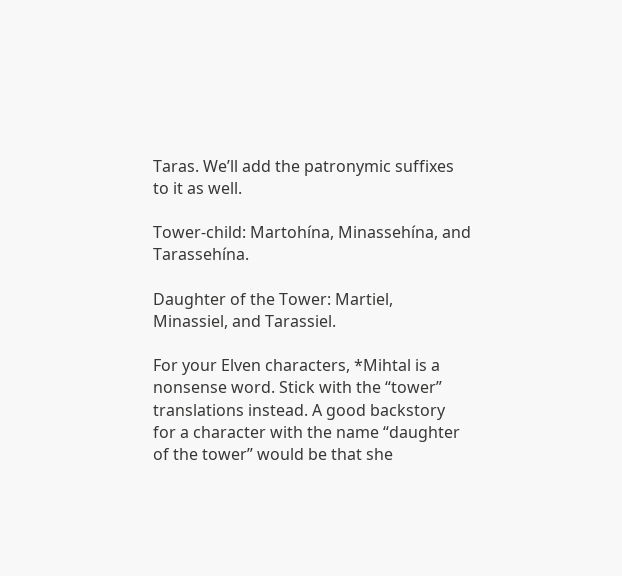Taras. We’ll add the patronymic suffixes to it as well.

Tower-child: Martohína, Minassehína, and Tarassehína.

Daughter of the Tower: Martiel, Minassiel, and Tarassiel.

For your Elven characters, *Mihtal is a nonsense word. Stick with the “tower” translations instead. A good backstory for a character with the name “daughter of the tower” would be that she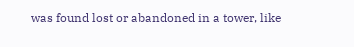was found lost or abandoned in a tower, like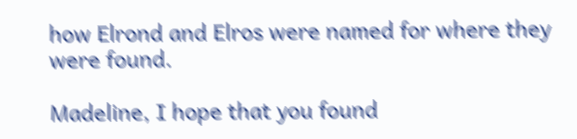how Elrond and Elros were named for where they were found.

Madeline, I hope that you found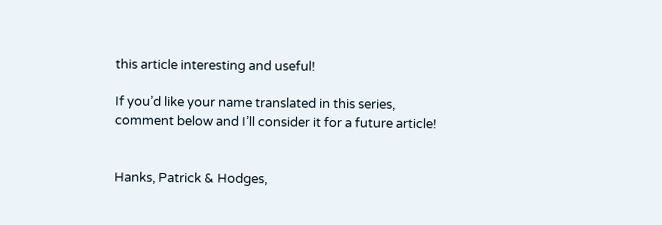this article interesting and useful!

If you’d like your name translated in this series, comment below and I’ll consider it for a future article!


Hanks, Patrick & Hodges,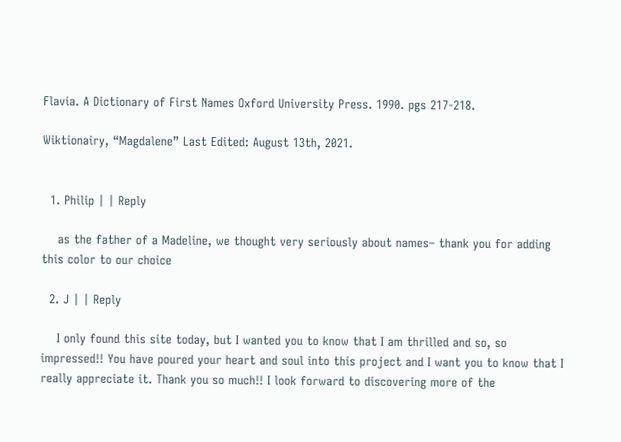Flavia. A Dictionary of First Names Oxford University Press. 1990. pgs 217-218.

Wiktionairy, “Magdalene” Last Edited: August 13th, 2021.


  1. Philip | | Reply

    as the father of a Madeline, we thought very seriously about names– thank you for adding this color to our choice

  2. J | | Reply

    I only found this site today, but I wanted you to know that I am thrilled and so, so impressed!! You have poured your heart and soul into this project and I want you to know that I really appreciate it. Thank you so much!! I look forward to discovering more of the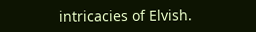intricacies of Elvish.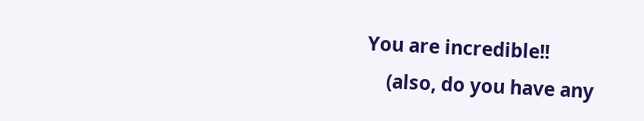You are incredible!!
    (also, do you have any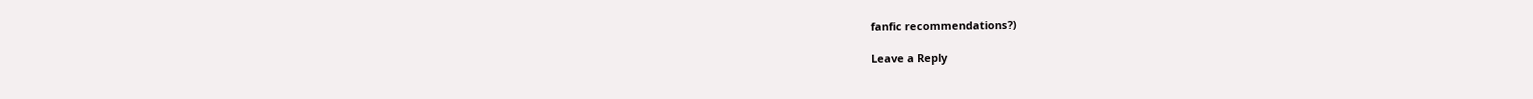fanfic recommendations?)

Leave a Reply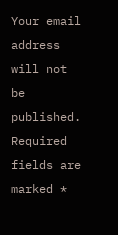Your email address will not be published. Required fields are marked *